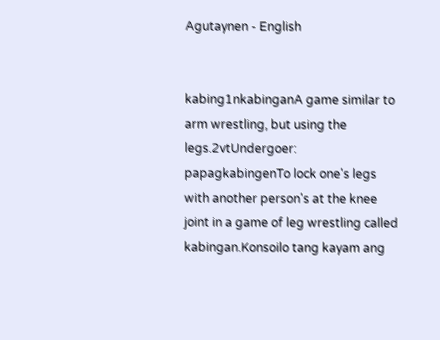Agutaynen - English


kabing1nkabinganA game similar to arm wrestling, but using the legs.2vtUndergoer: papagkabingenTo lock one's legs with another person's at the knee joint in a game of leg wrestling called kabingan.Konsoilo tang kayam ang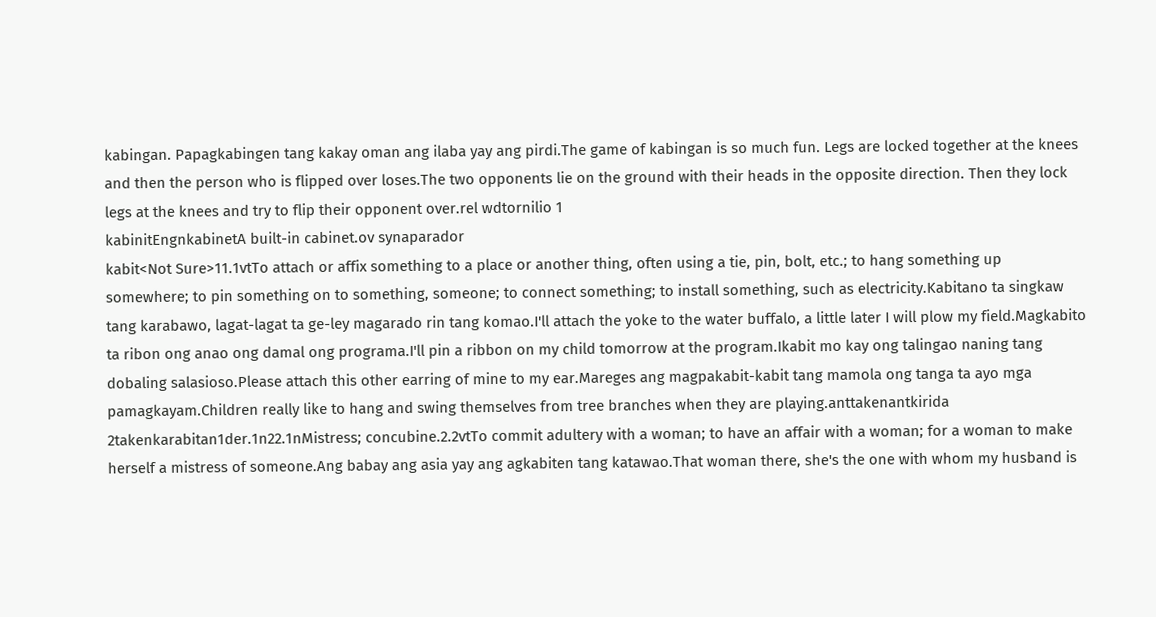kabingan. Papagkabingen tang kakay oman ang ilaba yay ang pirdi.The game of kabingan is so much fun. Legs are locked together at the knees and then the person who is flipped over loses.The two opponents lie on the ground with their heads in the opposite direction. Then they lock legs at the knees and try to flip their opponent over.rel wdtornilio 1
kabinitEngnkabinetA built-in cabinet.ov synaparador
kabit<Not Sure>11.1vtTo attach or affix something to a place or another thing, often using a tie, pin, bolt, etc.; to hang something up somewhere; to pin something on to something, someone; to connect something; to install something, such as electricity.Kabitano ta singkaw tang karabawo, lagat-lagat ta ge-ley magarado rin tang komao.I'll attach the yoke to the water buffalo, a little later I will plow my field.Magkabito ta ribon ong anao ong damal ong programa.I'll pin a ribbon on my child tomorrow at the program.Ikabit mo kay ong talingao naning tang dobaling salasioso.Please attach this other earring of mine to my ear.Mareges ang magpakabit-kabit tang mamola ong tanga ta ayo mga pamagkayam.Children really like to hang and swing themselves from tree branches when they are playing.anttakenantkirida 2takenkarabitan1der.1n22.1nMistress; concubine.2.2vtTo commit adultery with a woman; to have an affair with a woman; for a woman to make herself a mistress of someone.Ang babay ang asia yay ang agkabiten tang katawao.That woman there, she's the one with whom my husband is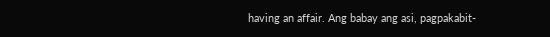having an affair. Ang babay ang asi, pagpakabit-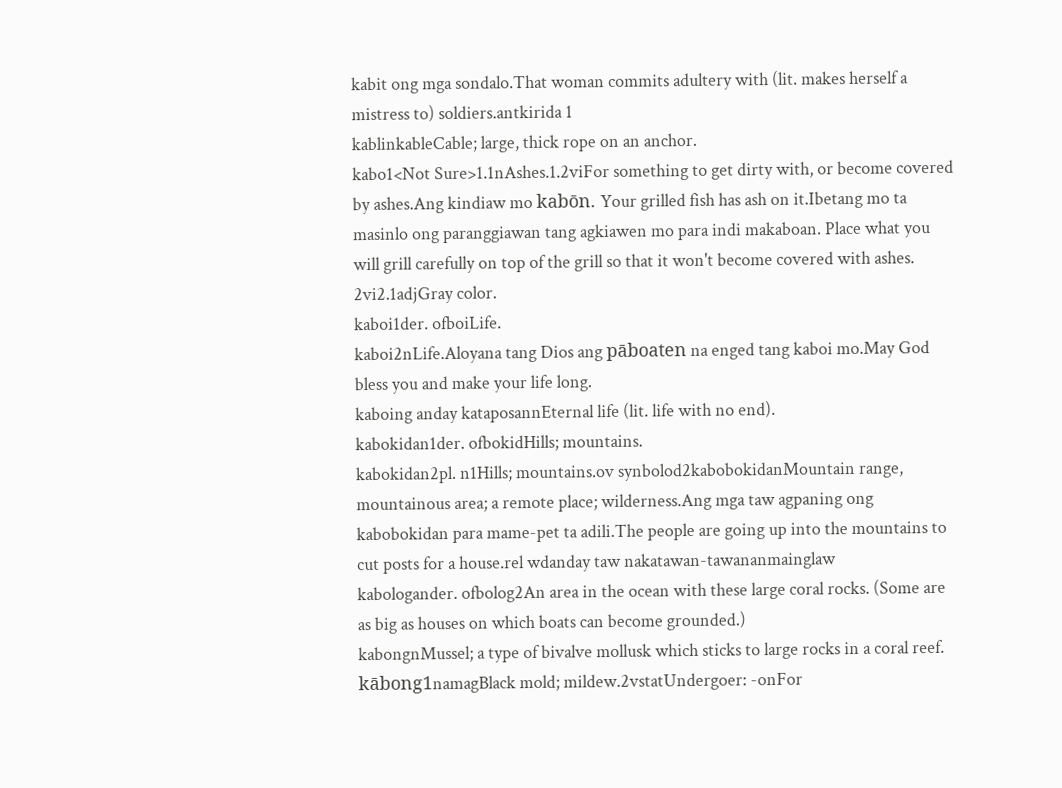kabit ong mga sondalo.That woman commits adultery with (lit. makes herself a mistress to) soldiers.antkirida 1
kablinkableCable; large, thick rope on an anchor.
kabo1<Not Sure>1.1nAshes.1.2viFor something to get dirty with, or become covered by ashes.Ang kindiaw mo kabōn. Your grilled fish has ash on it.Ibetang mo ta masinlo ong paranggiawan tang agkiawen mo para indi makaboan. Place what you will grill carefully on top of the grill so that it won't become covered with ashes. 2vi2.1adjGray color.
kaboi1der. ofboiLife.
kaboi2nLife.Aloyana tang Dios ang pāboaten na enged tang kaboi mo.May God bless you and make your life long.
kaboing anday kataposannEternal life (lit. life with no end).
kabokidan1der. ofbokidHills; mountains.
kabokidan2pl. n1Hills; mountains.ov synbolod2kabobokidanMountain range, mountainous area; a remote place; wilderness.Ang mga taw agpaning ong kabobokidan para mame-pet ta adili.The people are going up into the mountains to cut posts for a house.rel wdanday taw nakatawan-tawananmainglaw
kabologander. ofbolog2An area in the ocean with these large coral rocks. (Some are as big as houses on which boats can become grounded.)
kabongnMussel; a type of bivalve mollusk which sticks to large rocks in a coral reef.
kābong1namagBlack mold; mildew.2vstatUndergoer: -onFor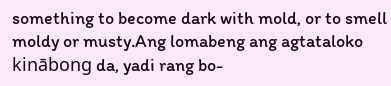something to become dark with mold, or to smell moldy or musty.Ang lomabeng ang agtataloko kinābong da, yadi rang bo-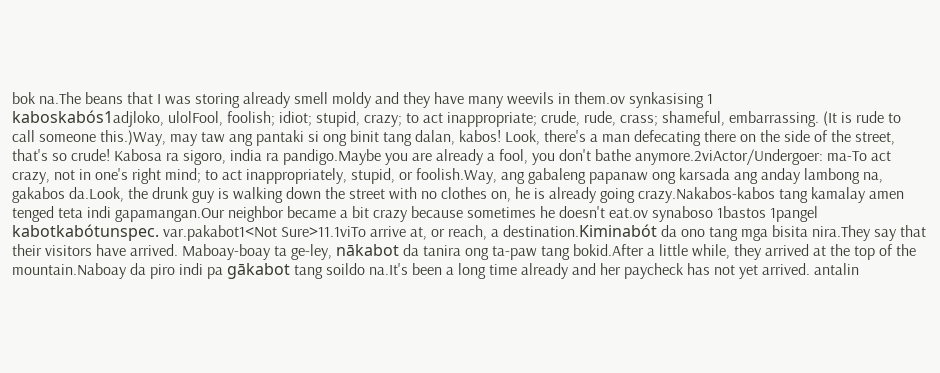bok na.The beans that I was storing already smell moldy and they have many weevils in them.ov synkasising 1
kaboskabós1adjloko, ulolFool, foolish; idiot; stupid, crazy; to act inappropriate; crude, rude, crass; shameful, embarrassing. (It is rude to call someone this.)Way, may taw ang pantaki si ong binit tang dalan, kabos! Look, there's a man defecating there on the side of the street, that's so crude! Kabosa ra sigoro, india ra pandigo.Maybe you are already a fool, you don't bathe anymore.2viActor/Undergoer: ma-To act crazy, not in one's right mind; to act inappropriately, stupid, or foolish.Way, ang gabaleng papanaw ong karsada ang anday lambong na, gakabos da.Look, the drunk guy is walking down the street with no clothes on, he is already going crazy.Nakabos-kabos tang kamalay amen tenged teta indi gapamangan.Our neighbor became a bit crazy because sometimes he doesn't eat.ov synaboso 1bastos 1pangel
kabotkabótunspec. var.pakabot1<Not Sure>11.1viTo arrive at, or reach, a destination.Kiminabót da ono tang mga bisita nira.They say that their visitors have arrived. Maboay-boay ta ge-ley, nākabot da tanira ong ta-paw tang bokid.After a little while, they arrived at the top of the mountain.Naboay da piro indi pa gākabot tang soildo na.It's been a long time already and her paycheck has not yet arrived. antalin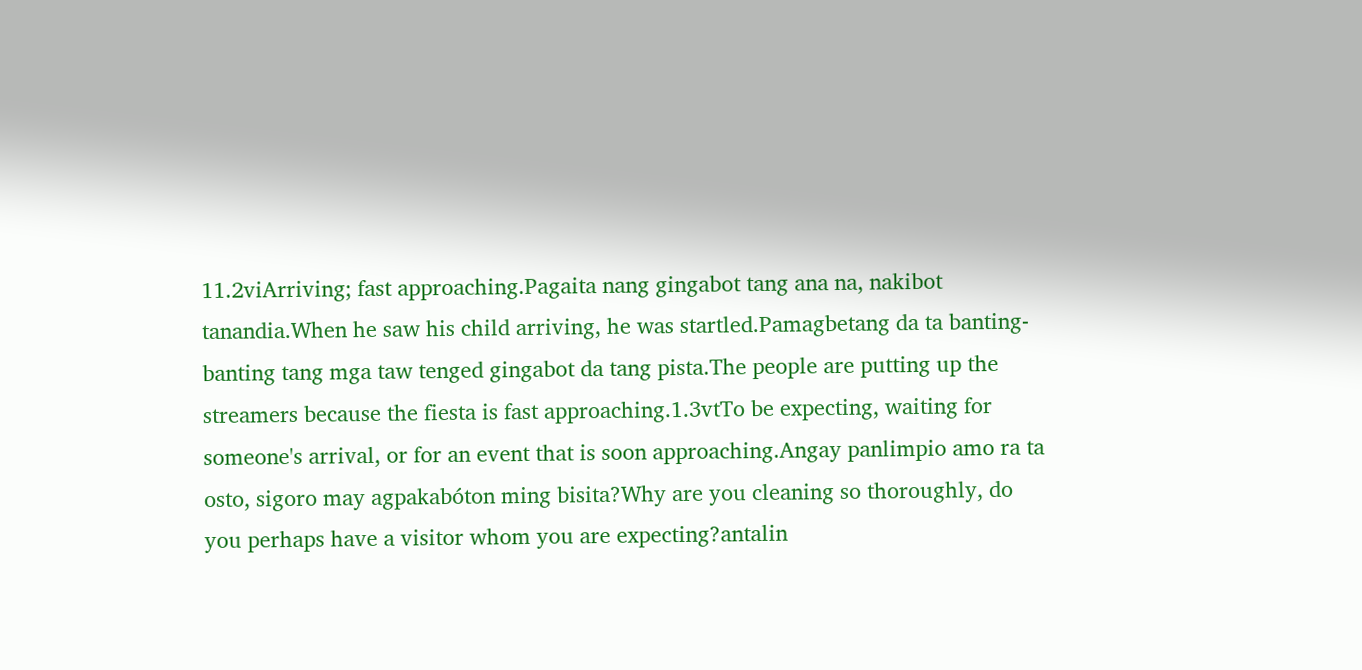11.2viArriving; fast approaching.Pagaita nang gingabot tang ana na, nakibot tanandia.When he saw his child arriving, he was startled.Pamagbetang da ta banting-banting tang mga taw tenged gingabot da tang pista.The people are putting up the streamers because the fiesta is fast approaching.1.3vtTo be expecting, waiting for someone's arrival, or for an event that is soon approaching.Angay panlimpio amo ra ta osto, sigoro may agpakabóton ming bisita?Why are you cleaning so thoroughly, do you perhaps have a visitor whom you are expecting?antalin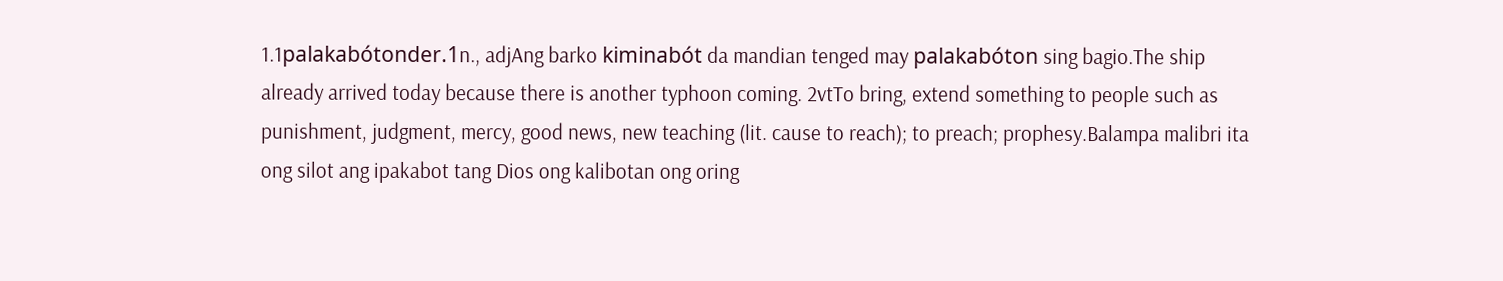1.1palakabótonder.1n., adjAng barko kiminabót da mandian tenged may palakabóton sing bagio.The ship already arrived today because there is another typhoon coming. 2vtTo bring, extend something to people such as punishment, judgment, mercy, good news, new teaching (lit. cause to reach); to preach; prophesy.Balampa malibri ita ong silot ang ipakabot tang Dios ong kalibotan ong oring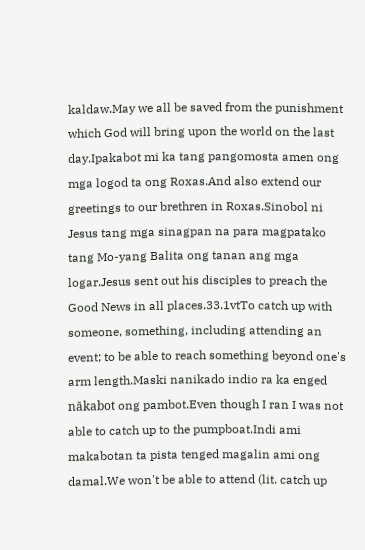kaldaw.May we all be saved from the punishment which God will bring upon the world on the last day.Ipakabot mi ka tang pangomosta amen ong mga logod ta ong Roxas.And also extend our greetings to our brethren in Roxas.Sinobol ni Jesus tang mga sinagpan na para magpatako tang Mo-yang Balita ong tanan ang mga logar.Jesus sent out his disciples to preach the Good News in all places.33.1vtTo catch up with someone, something, including attending an event; to be able to reach something beyond one's arm length.Maski nanikado indio ra ka enged nākabot ong pambot.Even though I ran I was not able to catch up to the pumpboat.Indi ami makabotan ta pista tenged magalin ami ong damal.We won't be able to attend (lit. catch up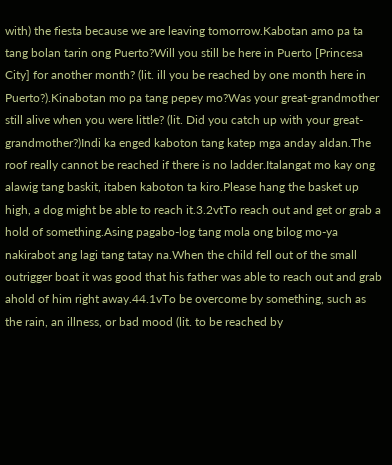with) the fiesta because we are leaving tomorrow.Kabotan amo pa ta tang bolan tarin ong Puerto?Will you still be here in Puerto [Princesa City] for another month? (lit. ill you be reached by one month here in Puerto?).Kinabotan mo pa tang pepey mo?Was your great-grandmother still alive when you were little? (lit. Did you catch up with your great-grandmother?)Indi ka enged kaboton tang katep mga anday aldan.The roof really cannot be reached if there is no ladder.Italangat mo kay ong alawig tang baskit, itaben kaboton ta kiro.Please hang the basket up high, a dog might be able to reach it.3.2vtTo reach out and get or grab a hold of something.Asing pagabo-log tang mola ong bilog mo-ya nakirabot ang lagi tang tatay na.When the child fell out of the small outrigger boat it was good that his father was able to reach out and grab ahold of him right away.44.1vTo be overcome by something, such as the rain, an illness, or bad mood (lit. to be reached by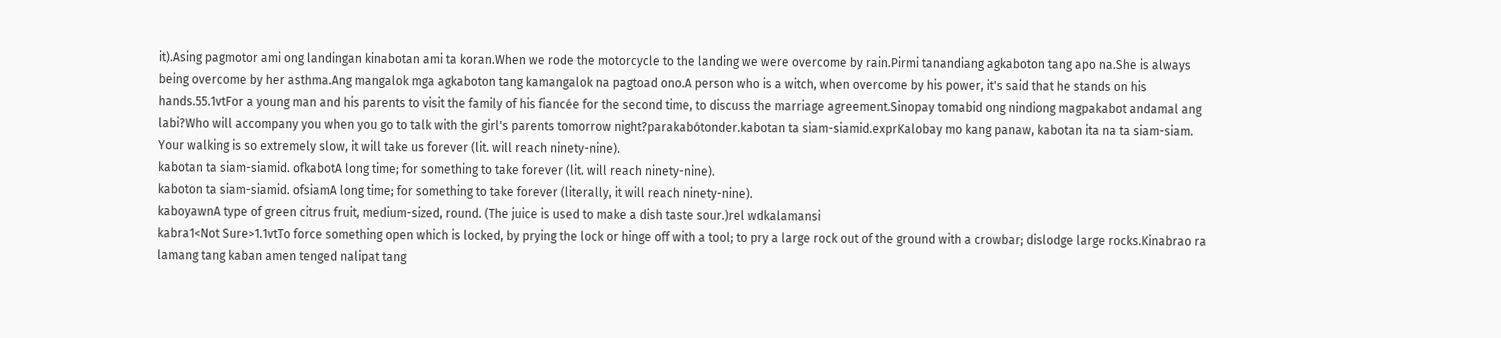it).Asing pagmotor ami ong landingan kinabotan ami ta koran.When we rode the motorcycle to the landing we were overcome by rain.Pirmi tanandiang agkaboton tang apo na.She is always being overcome by her asthma.Ang mangalok mga agkaboton tang kamangalok na pagtoad ono.A person who is a witch, when overcome by his power, it's said that he stands on his hands.55.1vtFor a young man and his parents to visit the family of his fiancée for the second time, to discuss the marriage agreement.Sinopay tomabid ong nindiong magpakabot andamal ang labi?Who will accompany you when you go to talk with the girl's parents tomorrow night?parakabótonder.kabotan ta siam-siamid.exprKalobay mo kang panaw, kabotan ita na ta siam-siam. Your walking is so extremely slow, it will take us forever (lit. will reach ninety-nine).
kabotan ta siam-siamid. ofkabotA long time; for something to take forever (lit. will reach ninety-nine).
kaboton ta siam-siamid. ofsiamA long time; for something to take forever (literally, it will reach ninety-nine).
kaboyawnA type of green citrus fruit, medium-sized, round. (The juice is used to make a dish taste sour.)rel wdkalamansi
kabra1<Not Sure>1.1vtTo force something open which is locked, by prying the lock or hinge off with a tool; to pry a large rock out of the ground with a crowbar; dislodge large rocks.Kinabrao ra lamang tang kaban amen tenged nalipat tang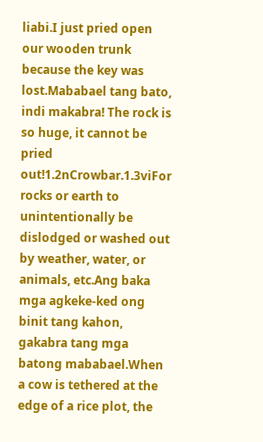liabi.I just pried open our wooden trunk because the key was lost.Mababael tang bato, indi makabra! The rock is so huge, it cannot be pried out!1.2nCrowbar.1.3viFor rocks or earth to unintentionally be dislodged or washed out by weather, water, or animals, etc.Ang baka mga agkeke-ked ong binit tang kahon, gakabra tang mga batong mababael.When a cow is tethered at the edge of a rice plot, the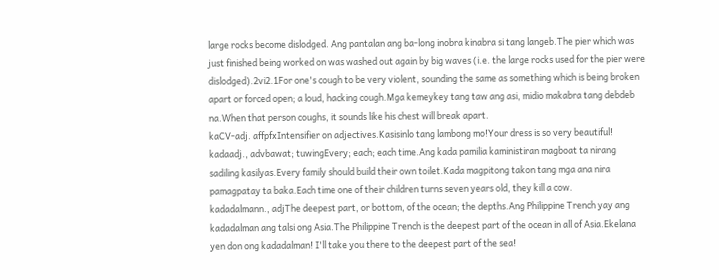large rocks become dislodged. Ang pantalan ang ba-long inobra kinabra si tang langeb.The pier which was just finished being worked on was washed out again by big waves (i.e. the large rocks used for the pier were dislodged).2vi2.1For one's cough to be very violent, sounding the same as something which is being broken apart or forced open; a loud, hacking cough.Mga kemeykey tang taw ang asi, midio makabra tang debdeb na.When that person coughs, it sounds like his chest will break apart.
kaCV-adj. affpfxIntensifier on adjectives.Kasisinlo tang lambong mo!Your dress is so very beautiful!
kadaadj., advbawat; tuwingEvery; each; each time.Ang kada pamilia kaministiran magboat ta nirang sadiling kasilyas.Every family should build their own toilet.Kada magpitong takon tang mga ana nira pamagpatay ta baka.Each time one of their children turns seven years old, they kill a cow.
kadadalmann., adjThe deepest part, or bottom, of the ocean; the depths.Ang Philippine Trench yay ang kadadalman ang talsi ong Asia.The Philippine Trench is the deepest part of the ocean in all of Asia.Ekelana yen don ong kadadalman! I'll take you there to the deepest part of the sea!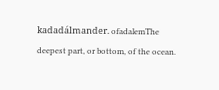kadadálmander. ofadalemThe deepest part, or bottom, of the ocean.